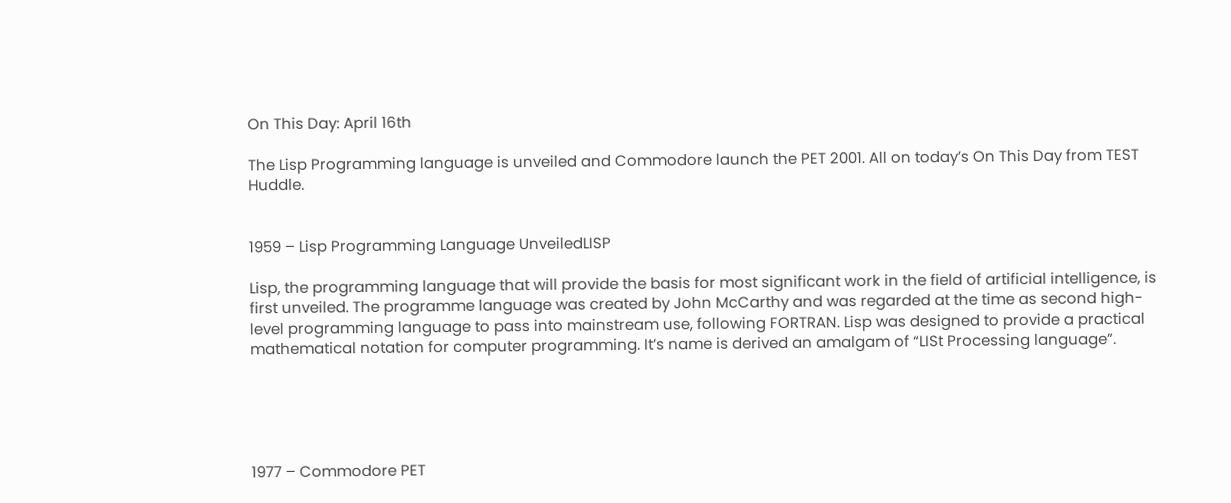On This Day: April 16th

The Lisp Programming language is unveiled and Commodore launch the PET 2001. All on today’s On This Day from TEST Huddle.


1959 – Lisp Programming Language UnveiledLISP

Lisp, the programming language that will provide the basis for most significant work in the field of artificial intelligence, is first unveiled. The programme language was created by John McCarthy and was regarded at the time as second high-level programming language to pass into mainstream use, following FORTRAN. Lisp was designed to provide a practical mathematical notation for computer programming. It’s name is derived an amalgam of “LISt Processing language”.





1977 – Commodore PET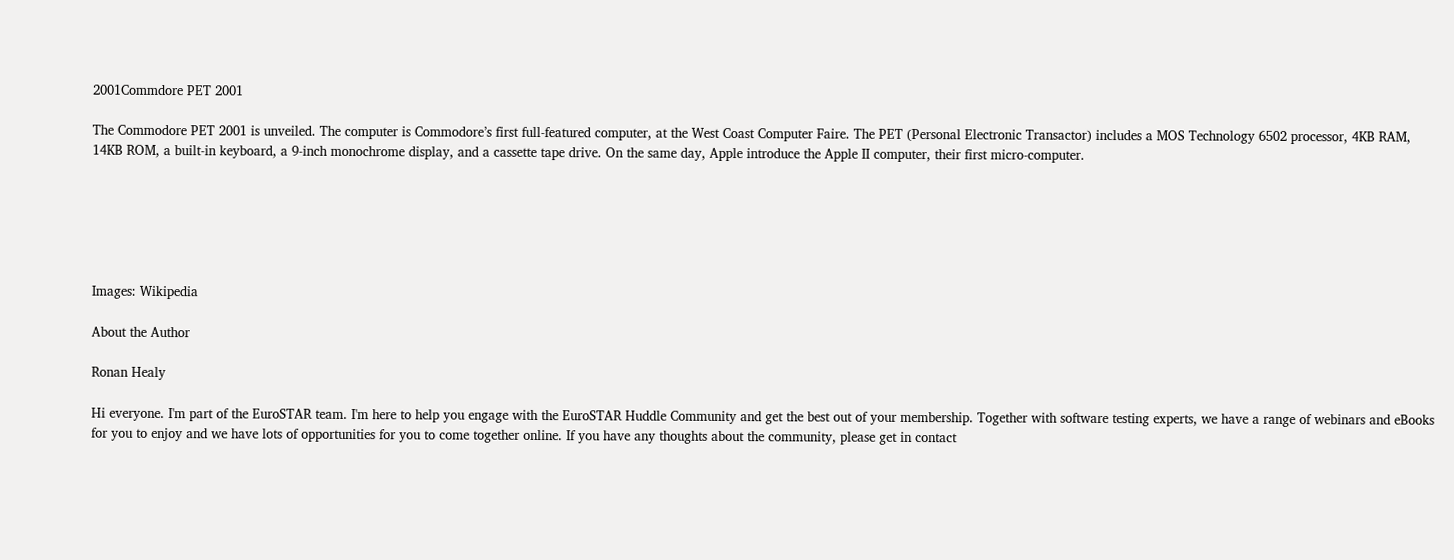2001Commdore PET 2001

The Commodore PET 2001 is unveiled. The computer is Commodore’s first full-featured computer, at the West Coast Computer Faire. The PET (Personal Electronic Transactor) includes a MOS Technology 6502 processor, 4KB RAM, 14KB ROM, a built-in keyboard, a 9-inch monochrome display, and a cassette tape drive. On the same day, Apple introduce the Apple II computer, their first micro-computer.






Images: Wikipedia

About the Author

Ronan Healy

Hi everyone. I'm part of the EuroSTAR team. I'm here to help you engage with the EuroSTAR Huddle Community and get the best out of your membership. Together with software testing experts, we have a range of webinars and eBooks for you to enjoy and we have lots of opportunities for you to come together online. If you have any thoughts about the community, please get in contact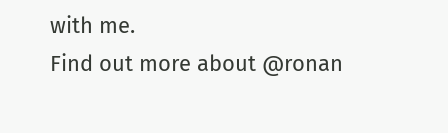with me.
Find out more about @ronan